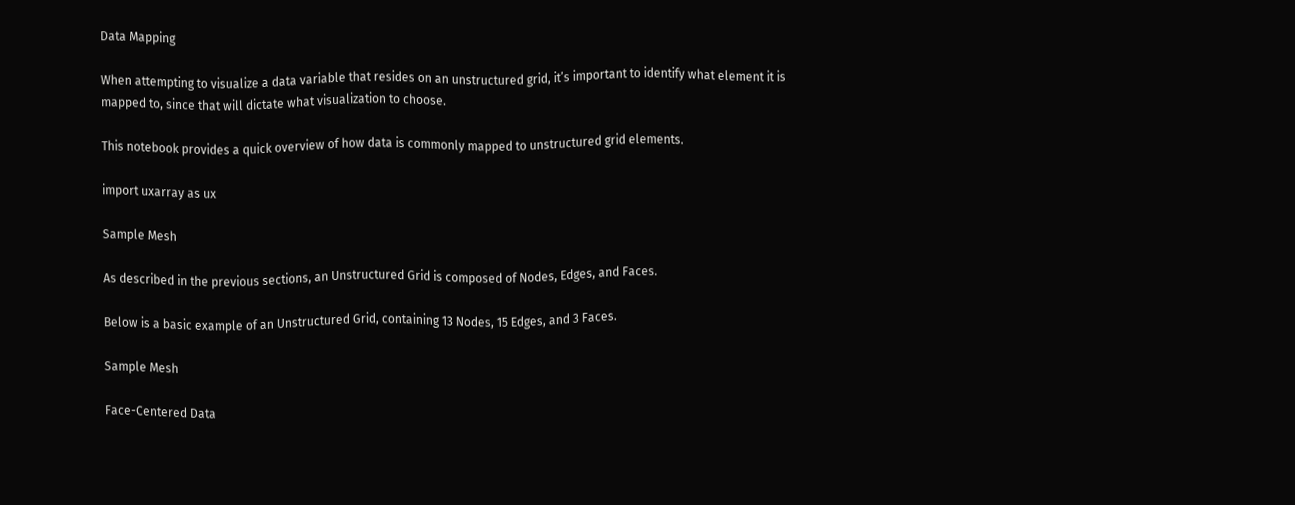Data Mapping

When attempting to visualize a data variable that resides on an unstructured grid, it’s important to identify what element it is mapped to, since that will dictate what visualization to choose.

This notebook provides a quick overview of how data is commonly mapped to unstructured grid elements.

import uxarray as ux

Sample Mesh

As described in the previous sections, an Unstructured Grid is composed of Nodes, Edges, and Faces.

Below is a basic example of an Unstructured Grid, containing 13 Nodes, 15 Edges, and 3 Faces.

Sample Mesh

Face-Centered Data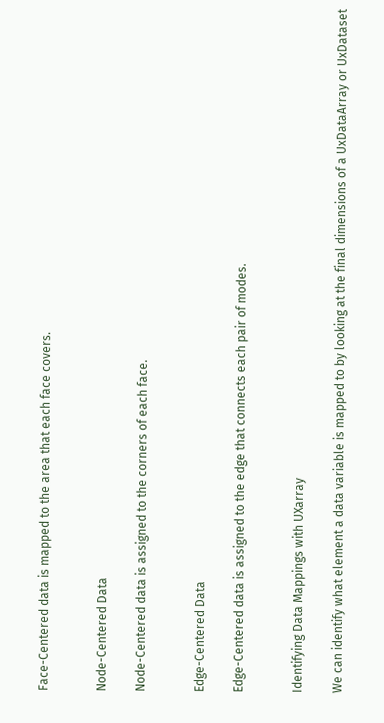Face-Centered data is mapped to the area that each face covers.


Node-Centered Data

Node-Centered data is assigned to the corners of each face.


Edge-Centered Data

Edge-Centered data is assigned to the edge that connects each pair of modes.


Identifying Data Mappings with UXarray

We can identify what element a data variable is mapped to by looking at the final dimensions of a UxDataArray or UxDataset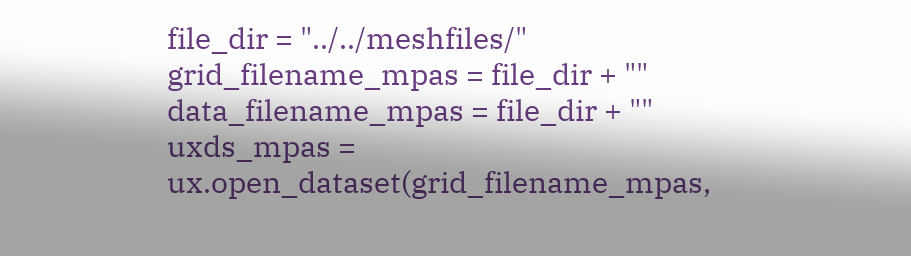file_dir = "../../meshfiles/"
grid_filename_mpas = file_dir + ""
data_filename_mpas = file_dir + ""
uxds_mpas = ux.open_dataset(grid_filename_mpas,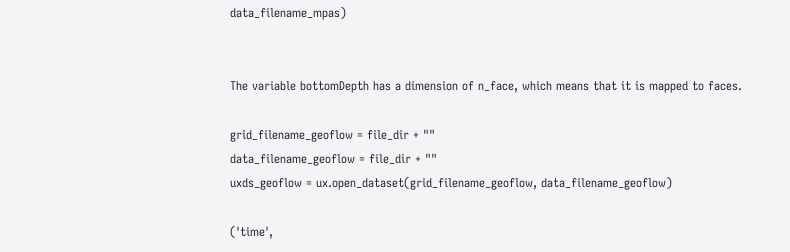data_filename_mpas)


The variable bottomDepth has a dimension of n_face, which means that it is mapped to faces.

grid_filename_geoflow = file_dir + ""
data_filename_geoflow = file_dir + ""
uxds_geoflow = ux.open_dataset(grid_filename_geoflow, data_filename_geoflow)

('time',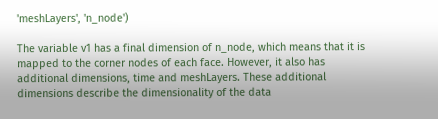'meshLayers', 'n_node')

The variable v1 has a final dimension of n_node, which means that it is mapped to the corner nodes of each face. However, it also has additional dimensions, time and meshLayers. These additional dimensions describe the dimensionality of the data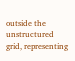outside the unstructured grid, representing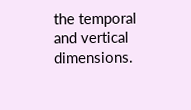the temporal and vertical dimensions.